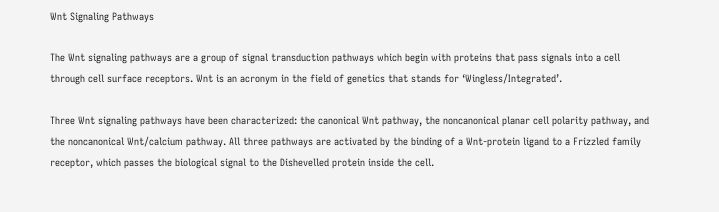Wnt Signaling Pathways

The Wnt signaling pathways are a group of signal transduction pathways which begin with proteins that pass signals into a cell through cell surface receptors. Wnt is an acronym in the field of genetics that stands for ‘Wingless/Integrated’.

Three Wnt signaling pathways have been characterized: the canonical Wnt pathway, the noncanonical planar cell polarity pathway, and the noncanonical Wnt/calcium pathway. All three pathways are activated by the binding of a Wnt-protein ligand to a Frizzled family receptor, which passes the biological signal to the Dishevelled protein inside the cell.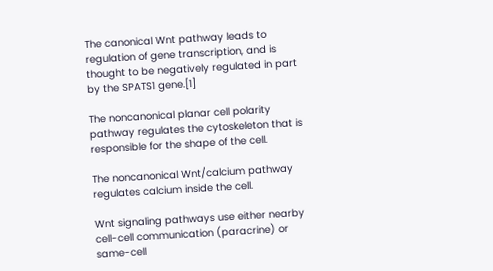The canonical Wnt pathway leads to regulation of gene transcription, and is thought to be negatively regulated in part by the SPATS1 gene.[1]

The noncanonical planar cell polarity pathway regulates the cytoskeleton that is responsible for the shape of the cell.

The noncanonical Wnt/calcium pathway regulates calcium inside the cell.

Wnt signaling pathways use either nearby cell-cell communication (paracrine) or same-cell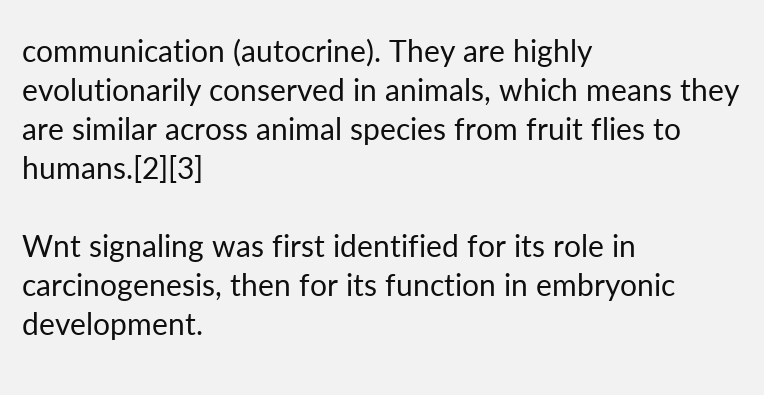communication (autocrine). They are highly evolutionarily conserved in animals, which means they are similar across animal species from fruit flies to humans.[2][3]

Wnt signaling was first identified for its role in carcinogenesis, then for its function in embryonic development.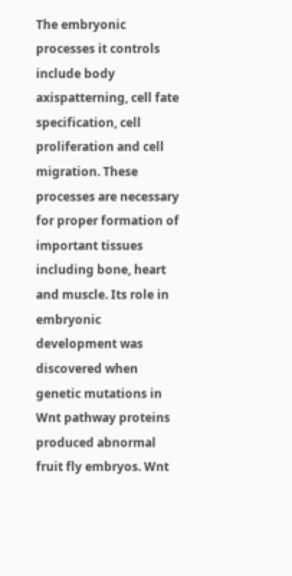The embryonic processes it controls include body axispatterning, cell fate specification, cell proliferation and cell migration. These processes are necessary for proper formation of important tissues including bone, heart and muscle. Its role in embryonic development was discovered when genetic mutations in Wnt pathway proteins produced abnormal fruit fly embryos. Wnt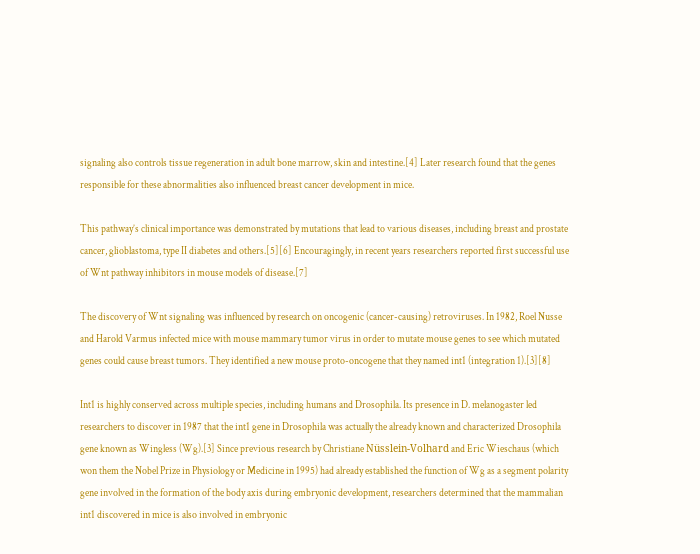signaling also controls tissue regeneration in adult bone marrow, skin and intestine.[4] Later research found that the genes responsible for these abnormalities also influenced breast cancer development in mice.

This pathway’s clinical importance was demonstrated by mutations that lead to various diseases, including breast and prostate cancer, glioblastoma, type II diabetes and others.[5][6] Encouragingly, in recent years researchers reported first successful use of Wnt pathway inhibitors in mouse models of disease.[7]

The discovery of Wnt signaling was influenced by research on oncogenic (cancer-causing) retroviruses. In 1982, Roel Nusse and Harold Varmus infected mice with mouse mammary tumor virus in order to mutate mouse genes to see which mutated genes could cause breast tumors. They identified a new mouse proto-oncogene that they named int1 (integration 1).[3][8]

Int1 is highly conserved across multiple species, including humans and Drosophila. Its presence in D. melanogaster led researchers to discover in 1987 that the int1 gene in Drosophila was actually the already known and characterized Drosophila gene known as Wingless (Wg).[3] Since previous research by Christiane Nüsslein-Volhard and Eric Wieschaus (which won them the Nobel Prize in Physiology or Medicine in 1995) had already established the function of Wg as a segment polarity gene involved in the formation of the body axis during embryonic development, researchers determined that the mammalian int1 discovered in mice is also involved in embryonic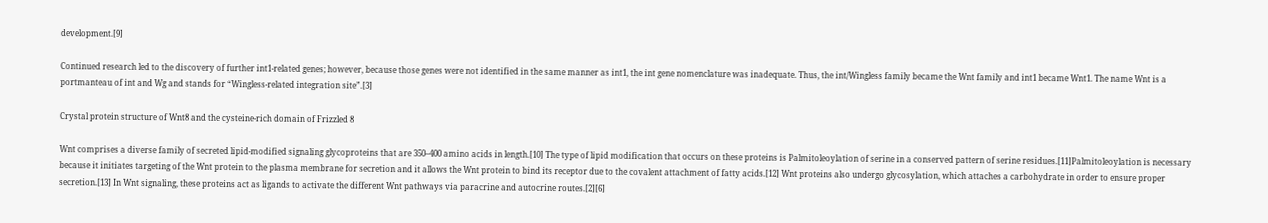development.[9]

Continued research led to the discovery of further int1-related genes; however, because those genes were not identified in the same manner as int1, the int gene nomenclature was inadequate. Thus, the int/Wingless family became the Wnt family and int1 became Wnt1. The name Wnt is a portmanteau of int and Wg and stands for “Wingless-related integration site”.[3]

Crystal protein structure of Wnt8 and the cysteine-rich domain of Frizzled 8

Wnt comprises a diverse family of secreted lipid-modified signaling glycoproteins that are 350–400 amino acids in length.[10] The type of lipid modification that occurs on these proteins is Palmitoleoylation of serine in a conserved pattern of serine residues.[11]Palmitoleoylation is necessary because it initiates targeting of the Wnt protein to the plasma membrane for secretion and it allows the Wnt protein to bind its receptor due to the covalent attachment of fatty acids.[12] Wnt proteins also undergo glycosylation, which attaches a carbohydrate in order to ensure proper secretion.[13] In Wnt signaling, these proteins act as ligands to activate the different Wnt pathways via paracrine and autocrine routes.[2][6]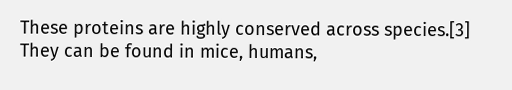These proteins are highly conserved across species.[3] They can be found in mice, humans,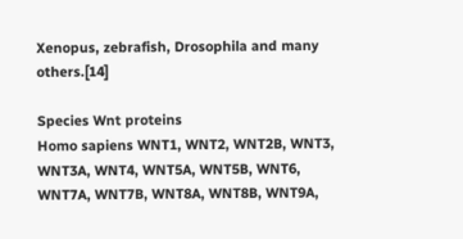Xenopus, zebrafish, Drosophila and many others.[14]

Species Wnt proteins
Homo sapiens WNT1, WNT2, WNT2B, WNT3, WNT3A, WNT4, WNT5A, WNT5B, WNT6, WNT7A, WNT7B, WNT8A, WNT8B, WNT9A,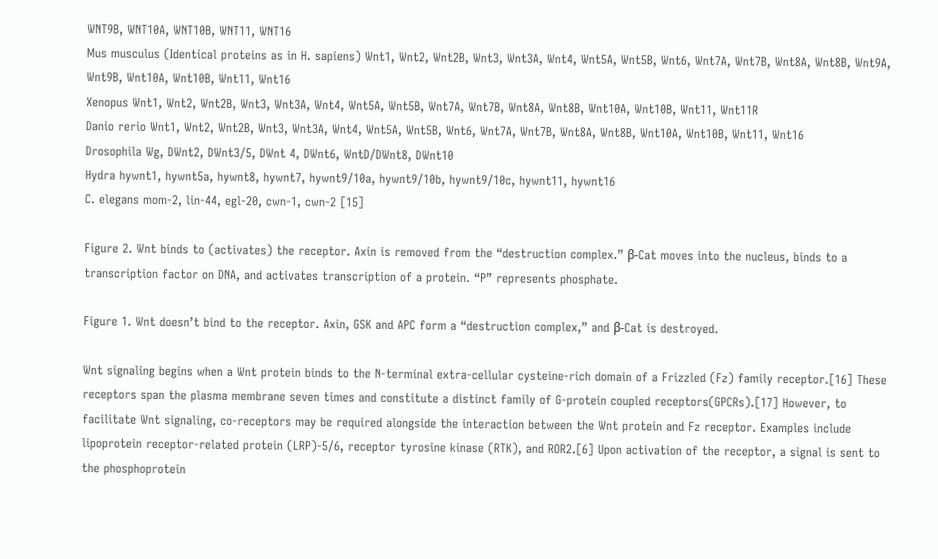WNT9B, WNT10A, WNT10B, WNT11, WNT16
Mus musculus (Identical proteins as in H. sapiens) Wnt1, Wnt2, Wnt2B, Wnt3, Wnt3A, Wnt4, Wnt5A, Wnt5B, Wnt6, Wnt7A, Wnt7B, Wnt8A, Wnt8B, Wnt9A, Wnt9B, Wnt10A, Wnt10B, Wnt11, Wnt16
Xenopus Wnt1, Wnt2, Wnt2B, Wnt3, Wnt3A, Wnt4, Wnt5A, Wnt5B, Wnt7A, Wnt7B, Wnt8A, Wnt8B, Wnt10A, Wnt10B, Wnt11, Wnt11R
Danio rerio Wnt1, Wnt2, Wnt2B, Wnt3, Wnt3A, Wnt4, Wnt5A, Wnt5B, Wnt6, Wnt7A, Wnt7B, Wnt8A, Wnt8B, Wnt10A, Wnt10B, Wnt11, Wnt16
Drosophila Wg, DWnt2, DWnt3/5, DWnt 4, DWnt6, WntD/DWnt8, DWnt10
Hydra hywnt1, hywnt5a, hywnt8, hywnt7, hywnt9/10a, hywnt9/10b, hywnt9/10c, hywnt11, hywnt16
C. elegans mom-2, lin-44, egl-20, cwn-1, cwn-2 [15]

Figure 2. Wnt binds to (activates) the receptor. Axin is removed from the “destruction complex.” β-Cat moves into the nucleus, binds to a transcription factor on DNA, and activates transcription of a protein. “P” represents phosphate.

Figure 1. Wnt doesn’t bind to the receptor. Axin, GSK and APC form a “destruction complex,” and β-Cat is destroyed.

Wnt signaling begins when a Wnt protein binds to the N-terminal extra-cellular cysteine-rich domain of a Frizzled (Fz) family receptor.[16] These receptors span the plasma membrane seven times and constitute a distinct family of G-protein coupled receptors(GPCRs).[17] However, to facilitate Wnt signaling, co-receptors may be required alongside the interaction between the Wnt protein and Fz receptor. Examples include lipoprotein receptor-related protein (LRP)-5/6, receptor tyrosine kinase (RTK), and ROR2.[6] Upon activation of the receptor, a signal is sent to the phosphoprotein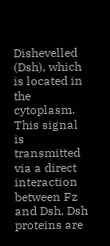Dishevelled (Dsh), which is located in the cytoplasm. This signal is transmitted via a direct interaction between Fz and Dsh. Dsh proteins are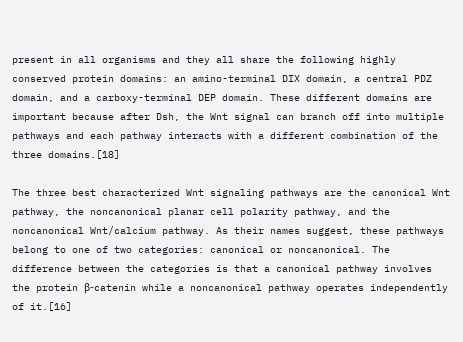present in all organisms and they all share the following highly conserved protein domains: an amino-terminal DIX domain, a central PDZ domain, and a carboxy-terminal DEP domain. These different domains are important because after Dsh, the Wnt signal can branch off into multiple pathways and each pathway interacts with a different combination of the three domains.[18]

The three best characterized Wnt signaling pathways are the canonical Wnt pathway, the noncanonical planar cell polarity pathway, and the noncanonical Wnt/calcium pathway. As their names suggest, these pathways belong to one of two categories: canonical or noncanonical. The difference between the categories is that a canonical pathway involves the protein β-catenin while a noncanonical pathway operates independently of it.[16]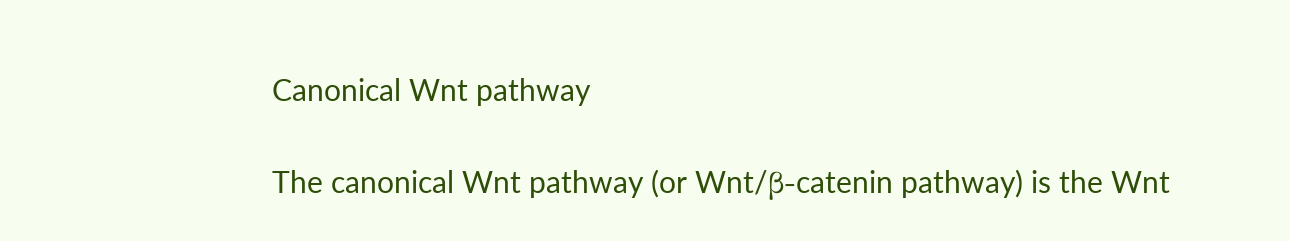Canonical Wnt pathway

The canonical Wnt pathway (or Wnt/β-catenin pathway) is the Wnt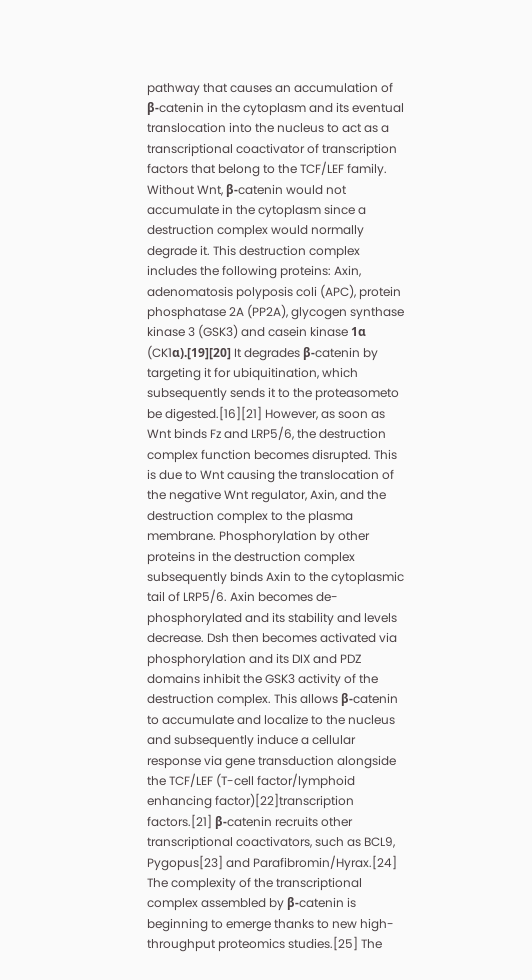pathway that causes an accumulation of β-catenin in the cytoplasm and its eventual translocation into the nucleus to act as a transcriptional coactivator of transcription factors that belong to the TCF/LEF family. Without Wnt, β-catenin would not accumulate in the cytoplasm since a destruction complex would normally degrade it. This destruction complex includes the following proteins: Axin, adenomatosis polyposis coli (APC), protein phosphatase 2A (PP2A), glycogen synthase kinase 3 (GSK3) and casein kinase 1α (CK1α).[19][20] It degrades β-catenin by targeting it for ubiquitination, which subsequently sends it to the proteasometo be digested.[16][21] However, as soon as Wnt binds Fz and LRP5/6, the destruction complex function becomes disrupted. This is due to Wnt causing the translocation of the negative Wnt regulator, Axin, and the destruction complex to the plasma membrane. Phosphorylation by other proteins in the destruction complex subsequently binds Axin to the cytoplasmic tail of LRP5/6. Axin becomes de-phosphorylated and its stability and levels decrease. Dsh then becomes activated via phosphorylation and its DIX and PDZ domains inhibit the GSK3 activity of the destruction complex. This allows β-catenin to accumulate and localize to the nucleus and subsequently induce a cellular response via gene transduction alongside the TCF/LEF (T-cell factor/lymphoid enhancing factor)[22]transcription factors.[21] β-catenin recruits other transcriptional coactivators, such as BCL9, Pygopus[23] and Parafibromin/Hyrax.[24] The complexity of the transcriptional complex assembled by β-catenin is beginning to emerge thanks to new high-throughput proteomics studies.[25] The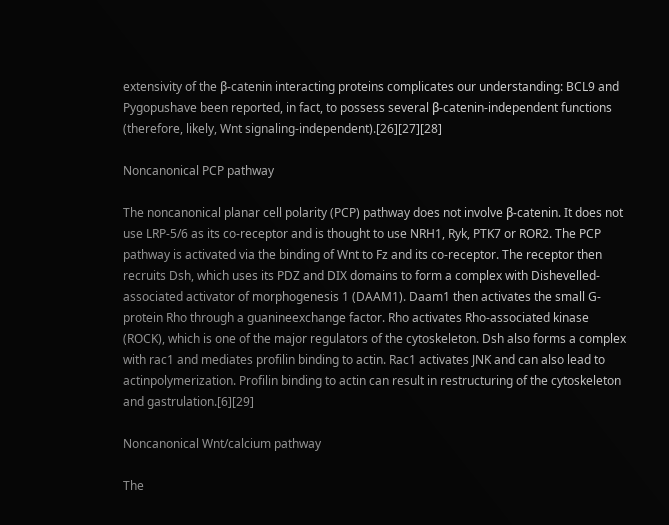extensivity of the β-catenin interacting proteins complicates our understanding: BCL9 and Pygopushave been reported, in fact, to possess several β-catenin-independent functions (therefore, likely, Wnt signaling-independent).[26][27][28]

Noncanonical PCP pathway

The noncanonical planar cell polarity (PCP) pathway does not involve β-catenin. It does not use LRP-5/6 as its co-receptor and is thought to use NRH1, Ryk, PTK7 or ROR2. The PCP pathway is activated via the binding of Wnt to Fz and its co-receptor. The receptor then recruits Dsh, which uses its PDZ and DIX domains to form a complex with Dishevelled-associated activator of morphogenesis 1 (DAAM1). Daam1 then activates the small G-protein Rho through a guanineexchange factor. Rho activates Rho-associated kinase (ROCK), which is one of the major regulators of the cytoskeleton. Dsh also forms a complex with rac1 and mediates profilin binding to actin. Rac1 activates JNK and can also lead to actinpolymerization. Profilin binding to actin can result in restructuring of the cytoskeleton and gastrulation.[6][29]

Noncanonical Wnt/calcium pathway

The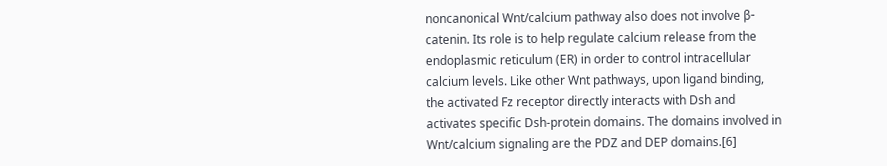noncanonical Wnt/calcium pathway also does not involve β-catenin. Its role is to help regulate calcium release from the endoplasmic reticulum (ER) in order to control intracellular calcium levels. Like other Wnt pathways, upon ligand binding, the activated Fz receptor directly interacts with Dsh and activates specific Dsh-protein domains. The domains involved in Wnt/calcium signaling are the PDZ and DEP domains.[6]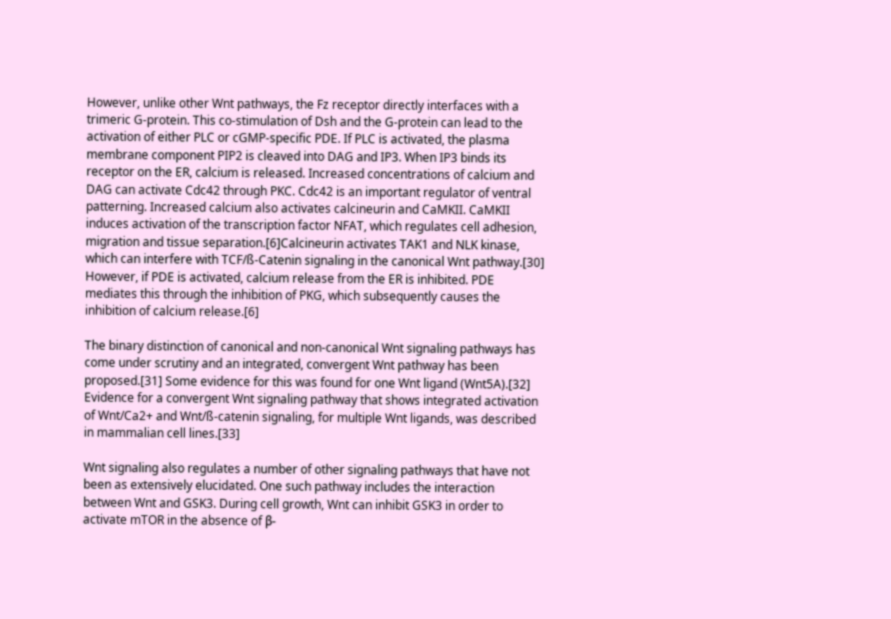However, unlike other Wnt pathways, the Fz receptor directly interfaces with a trimeric G-protein. This co-stimulation of Dsh and the G-protein can lead to the activation of either PLC or cGMP-specific PDE. If PLC is activated, the plasma membrane component PIP2 is cleaved into DAG and IP3. When IP3 binds its receptor on the ER, calcium is released. Increased concentrations of calcium and DAG can activate Cdc42 through PKC. Cdc42 is an important regulator of ventral patterning. Increased calcium also activates calcineurin and CaMKII. CaMKII induces activation of the transcription factor NFAT, which regulates cell adhesion, migration and tissue separation.[6]Calcineurin activates TAK1 and NLK kinase, which can interfere with TCF/ß-Catenin signaling in the canonical Wnt pathway.[30] However, if PDE is activated, calcium release from the ER is inhibited. PDE mediates this through the inhibition of PKG, which subsequently causes the inhibition of calcium release.[6]

The binary distinction of canonical and non-canonical Wnt signaling pathways has come under scrutiny and an integrated, convergent Wnt pathway has been proposed.[31] Some evidence for this was found for one Wnt ligand (Wnt5A).[32] Evidence for a convergent Wnt signaling pathway that shows integrated activation of Wnt/Ca2+ and Wnt/ß-catenin signaling, for multiple Wnt ligands, was described in mammalian cell lines.[33]

Wnt signaling also regulates a number of other signaling pathways that have not been as extensively elucidated. One such pathway includes the interaction between Wnt and GSK3. During cell growth, Wnt can inhibit GSK3 in order to activate mTOR in the absence of β-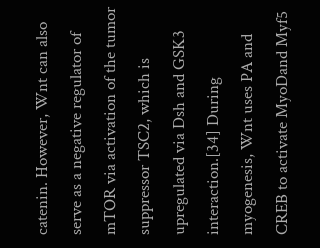catenin. However, Wnt can also serve as a negative regulator of mTOR via activation of the tumor suppressor TSC2, which is upregulated via Dsh and GSK3 interaction.[34] During myogenesis, Wnt uses PA and CREB to activate MyoDand Myf5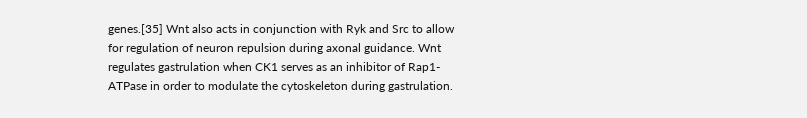genes.[35] Wnt also acts in conjunction with Ryk and Src to allow for regulation of neuron repulsion during axonal guidance. Wnt regulates gastrulation when CK1 serves as an inhibitor of Rap1-ATPase in order to modulate the cytoskeleton during gastrulation.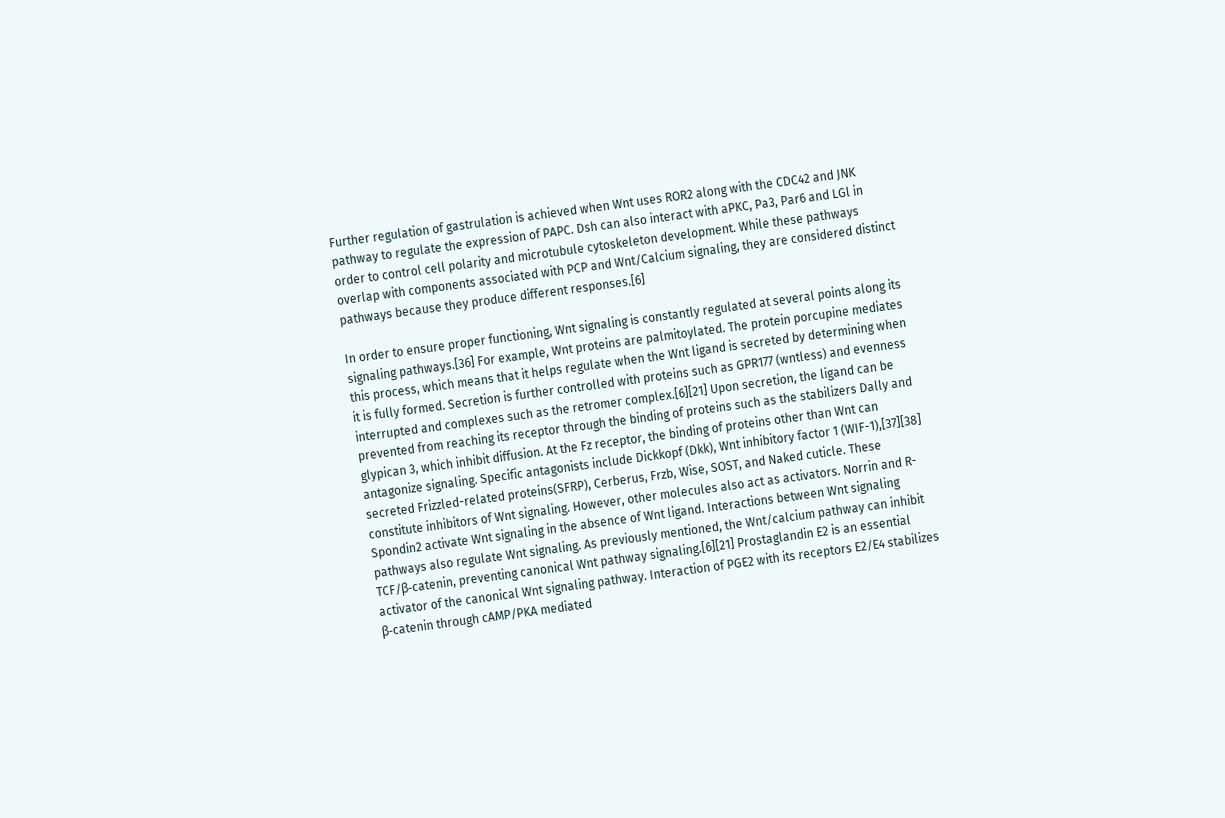Further regulation of gastrulation is achieved when Wnt uses ROR2 along with the CDC42 and JNK pathway to regulate the expression of PAPC. Dsh can also interact with aPKC, Pa3, Par6 and LGl in order to control cell polarity and microtubule cytoskeleton development. While these pathways overlap with components associated with PCP and Wnt/Calcium signaling, they are considered distinct pathways because they produce different responses.[6]

In order to ensure proper functioning, Wnt signaling is constantly regulated at several points along its signaling pathways.[36] For example, Wnt proteins are palmitoylated. The protein porcupine mediates this process, which means that it helps regulate when the Wnt ligand is secreted by determining when it is fully formed. Secretion is further controlled with proteins such as GPR177 (wntless) and evenness interrupted and complexes such as the retromer complex.[6][21] Upon secretion, the ligand can be prevented from reaching its receptor through the binding of proteins such as the stabilizers Dally and glypican 3, which inhibit diffusion. At the Fz receptor, the binding of proteins other than Wnt can antagonize signaling. Specific antagonists include Dickkopf (Dkk), Wnt inhibitory factor 1 (WIF-1),[37][38] secreted Frizzled-related proteins(SFRP), Cerberus, Frzb, Wise, SOST, and Naked cuticle. These constitute inhibitors of Wnt signaling. However, other molecules also act as activators. Norrin and R-Spondin2 activate Wnt signaling in the absence of Wnt ligand. Interactions between Wnt signaling pathways also regulate Wnt signaling. As previously mentioned, the Wnt/calcium pathway can inhibit TCF/β-catenin, preventing canonical Wnt pathway signaling.[6][21] Prostaglandin E2 is an essential activator of the canonical Wnt signaling pathway. Interaction of PGE2 with its receptors E2/E4 stabilizes β-catenin through cAMP/PKA mediated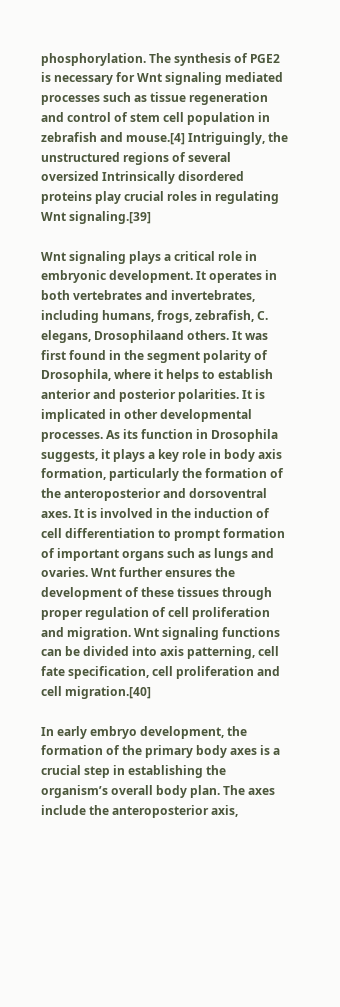phosphorylation. The synthesis of PGE2 is necessary for Wnt signaling mediated processes such as tissue regeneration and control of stem cell population in zebrafish and mouse.[4] Intriguingly, the unstructured regions of several oversized Intrinsically disordered proteins play crucial roles in regulating Wnt signaling.[39]

Wnt signaling plays a critical role in embryonic development. It operates in both vertebrates and invertebrates, including humans, frogs, zebrafish, C. elegans, Drosophilaand others. It was first found in the segment polarity of Drosophila, where it helps to establish anterior and posterior polarities. It is implicated in other developmental processes. As its function in Drosophila suggests, it plays a key role in body axis formation, particularly the formation of the anteroposterior and dorsoventral axes. It is involved in the induction of cell differentiation to prompt formation of important organs such as lungs and ovaries. Wnt further ensures the development of these tissues through proper regulation of cell proliferation and migration. Wnt signaling functions can be divided into axis patterning, cell fate specification, cell proliferation and cell migration.[40]

In early embryo development, the formation of the primary body axes is a crucial step in establishing the organism’s overall body plan. The axes include the anteroposterior axis,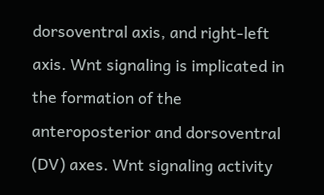dorsoventral axis, and right-left axis. Wnt signaling is implicated in the formation of the anteroposterior and dorsoventral (DV) axes. Wnt signaling activity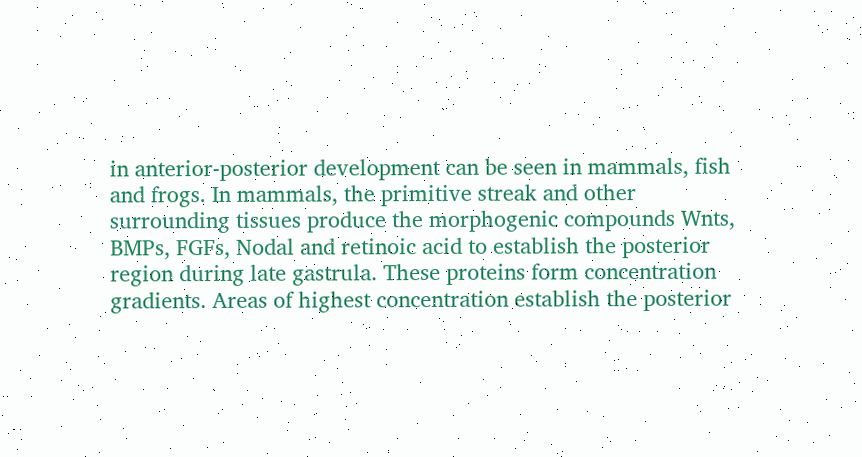in anterior-posterior development can be seen in mammals, fish and frogs. In mammals, the primitive streak and other surrounding tissues produce the morphogenic compounds Wnts, BMPs, FGFs, Nodal and retinoic acid to establish the posterior region during late gastrula. These proteins form concentration gradients. Areas of highest concentration establish the posterior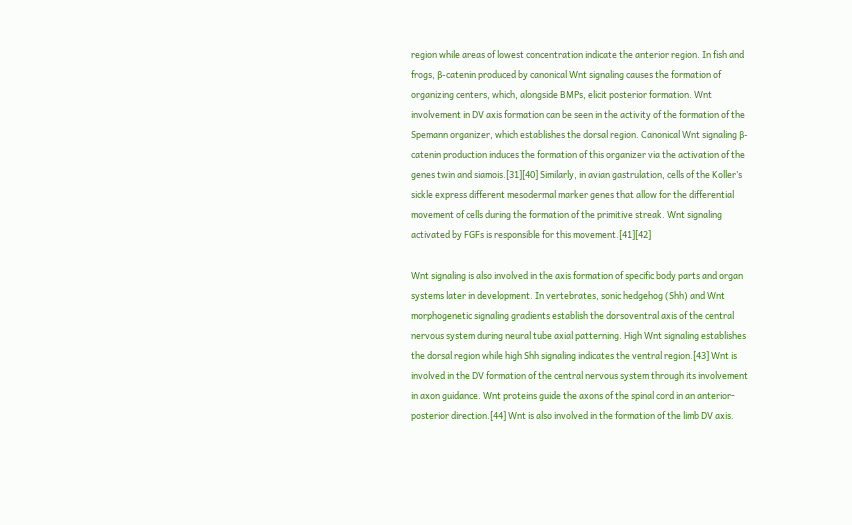region while areas of lowest concentration indicate the anterior region. In fish and frogs, β-catenin produced by canonical Wnt signaling causes the formation of organizing centers, which, alongside BMPs, elicit posterior formation. Wnt involvement in DV axis formation can be seen in the activity of the formation of the Spemann organizer, which establishes the dorsal region. Canonical Wnt signaling β-catenin production induces the formation of this organizer via the activation of the genes twin and siamois.[31][40] Similarly, in avian gastrulation, cells of the Koller’s sickle express different mesodermal marker genes that allow for the differential movement of cells during the formation of the primitive streak. Wnt signaling activated by FGFs is responsible for this movement.[41][42]

Wnt signaling is also involved in the axis formation of specific body parts and organ systems later in development. In vertebrates, sonic hedgehog (Shh) and Wnt morphogenetic signaling gradients establish the dorsoventral axis of the central nervous system during neural tube axial patterning. High Wnt signaling establishes the dorsal region while high Shh signaling indicates the ventral region.[43] Wnt is involved in the DV formation of the central nervous system through its involvement in axon guidance. Wnt proteins guide the axons of the spinal cord in an anterior-posterior direction.[44] Wnt is also involved in the formation of the limb DV axis.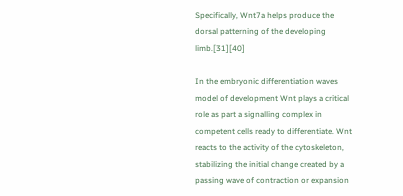Specifically, Wnt7a helps produce the dorsal patterning of the developing limb.[31][40]

In the embryonic differentiation waves model of development Wnt plays a critical role as part a signalling complex in competent cells ready to differentiate. Wnt reacts to the activity of the cytoskeleton, stabilizing the initial change created by a passing wave of contraction or expansion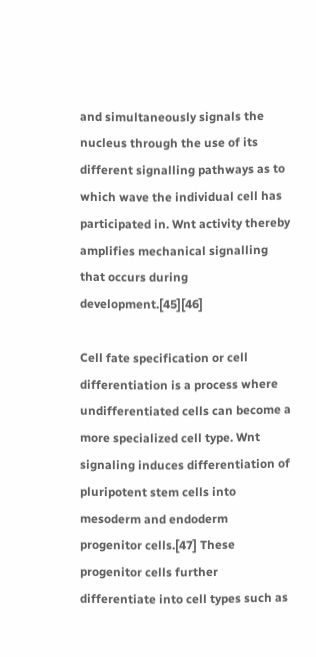and simultaneously signals the nucleus through the use of its different signalling pathways as to which wave the individual cell has participated in. Wnt activity thereby amplifies mechanical signalling that occurs during development.[45][46]

Cell fate specification or cell differentiation is a process where undifferentiated cells can become a more specialized cell type. Wnt signaling induces differentiation of pluripotent stem cells into mesoderm and endoderm progenitor cells.[47] These progenitor cells further differentiate into cell types such as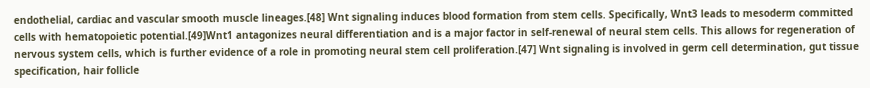endothelial, cardiac and vascular smooth muscle lineages.[48] Wnt signaling induces blood formation from stem cells. Specifically, Wnt3 leads to mesoderm committed cells with hematopoietic potential.[49]Wnt1 antagonizes neural differentiation and is a major factor in self-renewal of neural stem cells. This allows for regeneration of nervous system cells, which is further evidence of a role in promoting neural stem cell proliferation.[47] Wnt signaling is involved in germ cell determination, gut tissue specification, hair follicle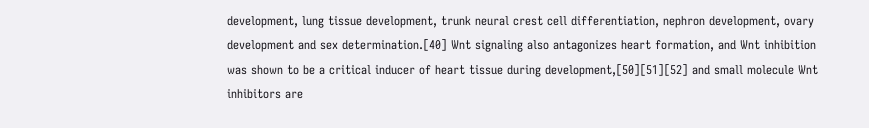development, lung tissue development, trunk neural crest cell differentiation, nephron development, ovary development and sex determination.[40] Wnt signaling also antagonizes heart formation, and Wnt inhibition was shown to be a critical inducer of heart tissue during development,[50][51][52] and small molecule Wnt inhibitors are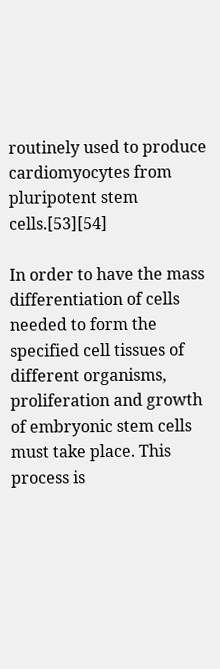routinely used to produce cardiomyocytes from pluripotent stem cells.[53][54]

In order to have the mass differentiation of cells needed to form the specified cell tissues of different organisms, proliferation and growth of embryonic stem cells must take place. This process is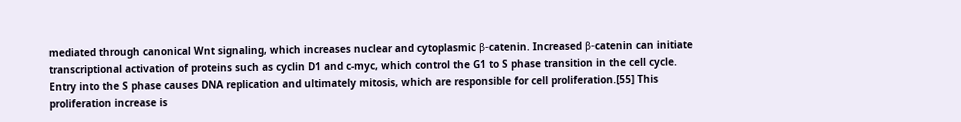mediated through canonical Wnt signaling, which increases nuclear and cytoplasmic β-catenin. Increased β-catenin can initiate transcriptional activation of proteins such as cyclin D1 and c-myc, which control the G1 to S phase transition in the cell cycle. Entry into the S phase causes DNA replication and ultimately mitosis, which are responsible for cell proliferation.[55] This proliferation increase is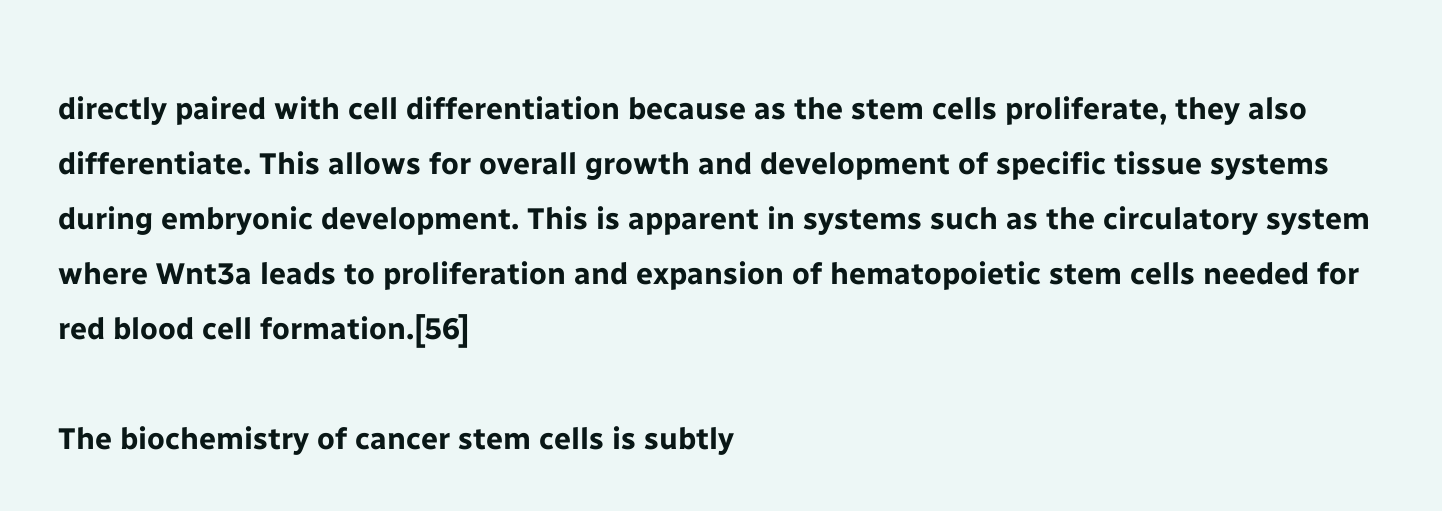directly paired with cell differentiation because as the stem cells proliferate, they also differentiate. This allows for overall growth and development of specific tissue systems during embryonic development. This is apparent in systems such as the circulatory system where Wnt3a leads to proliferation and expansion of hematopoietic stem cells needed for red blood cell formation.[56]

The biochemistry of cancer stem cells is subtly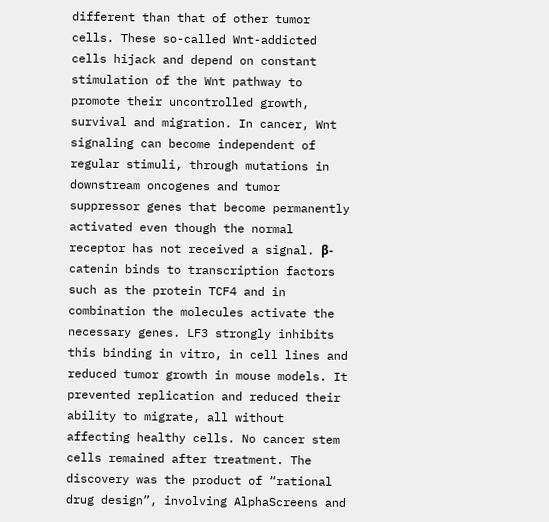different than that of other tumor cells. These so-called Wnt-addicted cells hijack and depend on constant stimulation of the Wnt pathway to promote their uncontrolled growth, survival and migration. In cancer, Wnt signaling can become independent of regular stimuli, through mutations in downstream oncogenes and tumor suppressor genes that become permanently activated even though the normal receptor has not received a signal. β-catenin binds to transcription factors such as the protein TCF4 and in combination the molecules activate the necessary genes. LF3 strongly inhibits this binding in vitro, in cell lines and reduced tumor growth in mouse models. It prevented replication and reduced their ability to migrate, all without affecting healthy cells. No cancer stem cells remained after treatment. The discovery was the product of “rational drug design”, involving AlphaScreens and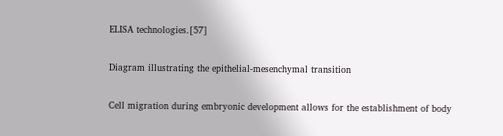ELISA technologies.[57]

Diagram illustrating the epithelial-mesenchymal transition

Cell migration during embryonic development allows for the establishment of body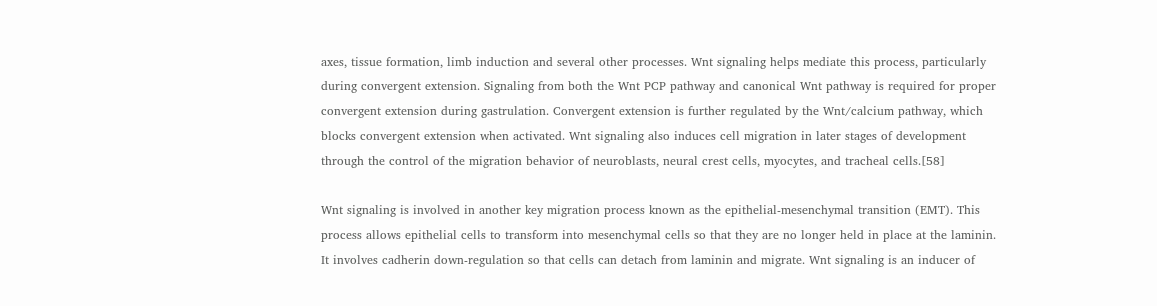axes, tissue formation, limb induction and several other processes. Wnt signaling helps mediate this process, particularly during convergent extension. Signaling from both the Wnt PCP pathway and canonical Wnt pathway is required for proper convergent extension during gastrulation. Convergent extension is further regulated by the Wnt/calcium pathway, which blocks convergent extension when activated. Wnt signaling also induces cell migration in later stages of development through the control of the migration behavior of neuroblasts, neural crest cells, myocytes, and tracheal cells.[58]

Wnt signaling is involved in another key migration process known as the epithelial-mesenchymal transition (EMT). This process allows epithelial cells to transform into mesenchymal cells so that they are no longer held in place at the laminin. It involves cadherin down-regulation so that cells can detach from laminin and migrate. Wnt signaling is an inducer of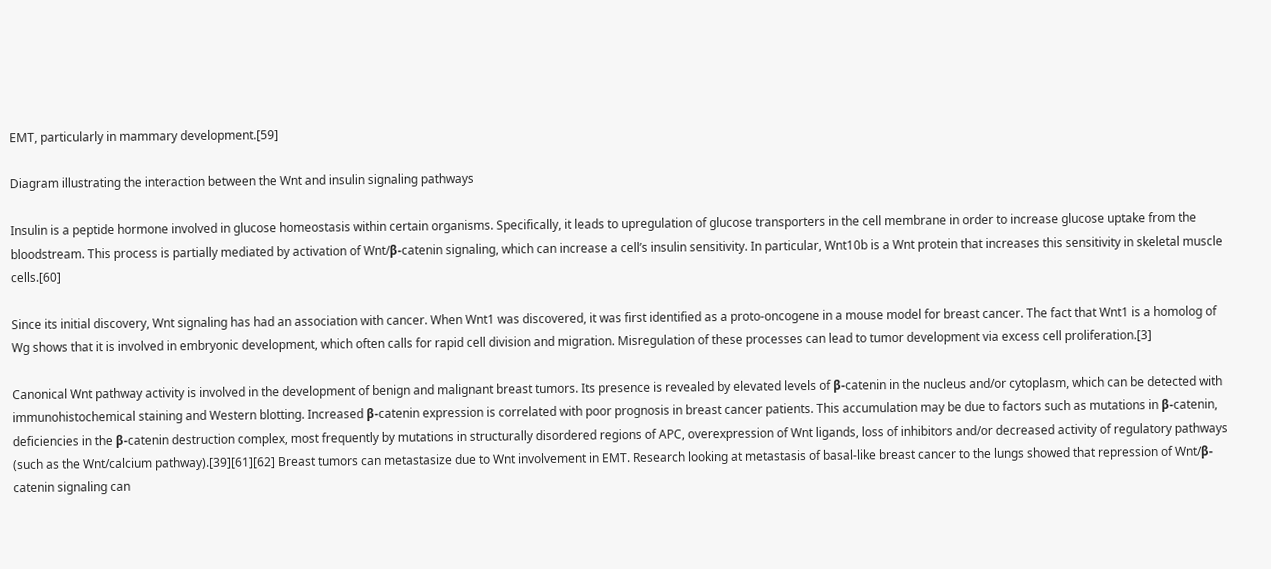EMT, particularly in mammary development.[59]

Diagram illustrating the interaction between the Wnt and insulin signaling pathways

Insulin is a peptide hormone involved in glucose homeostasis within certain organisms. Specifically, it leads to upregulation of glucose transporters in the cell membrane in order to increase glucose uptake from the bloodstream. This process is partially mediated by activation of Wnt/β-catenin signaling, which can increase a cell’s insulin sensitivity. In particular, Wnt10b is a Wnt protein that increases this sensitivity in skeletal muscle cells.[60]

Since its initial discovery, Wnt signaling has had an association with cancer. When Wnt1 was discovered, it was first identified as a proto-oncogene in a mouse model for breast cancer. The fact that Wnt1 is a homolog of Wg shows that it is involved in embryonic development, which often calls for rapid cell division and migration. Misregulation of these processes can lead to tumor development via excess cell proliferation.[3]

Canonical Wnt pathway activity is involved in the development of benign and malignant breast tumors. Its presence is revealed by elevated levels of β-catenin in the nucleus and/or cytoplasm, which can be detected with immunohistochemical staining and Western blotting. Increased β-catenin expression is correlated with poor prognosis in breast cancer patients. This accumulation may be due to factors such as mutations in β-catenin, deficiencies in the β-catenin destruction complex, most frequently by mutations in structurally disordered regions of APC, overexpression of Wnt ligands, loss of inhibitors and/or decreased activity of regulatory pathways (such as the Wnt/calcium pathway).[39][61][62] Breast tumors can metastasize due to Wnt involvement in EMT. Research looking at metastasis of basal-like breast cancer to the lungs showed that repression of Wnt/β-catenin signaling can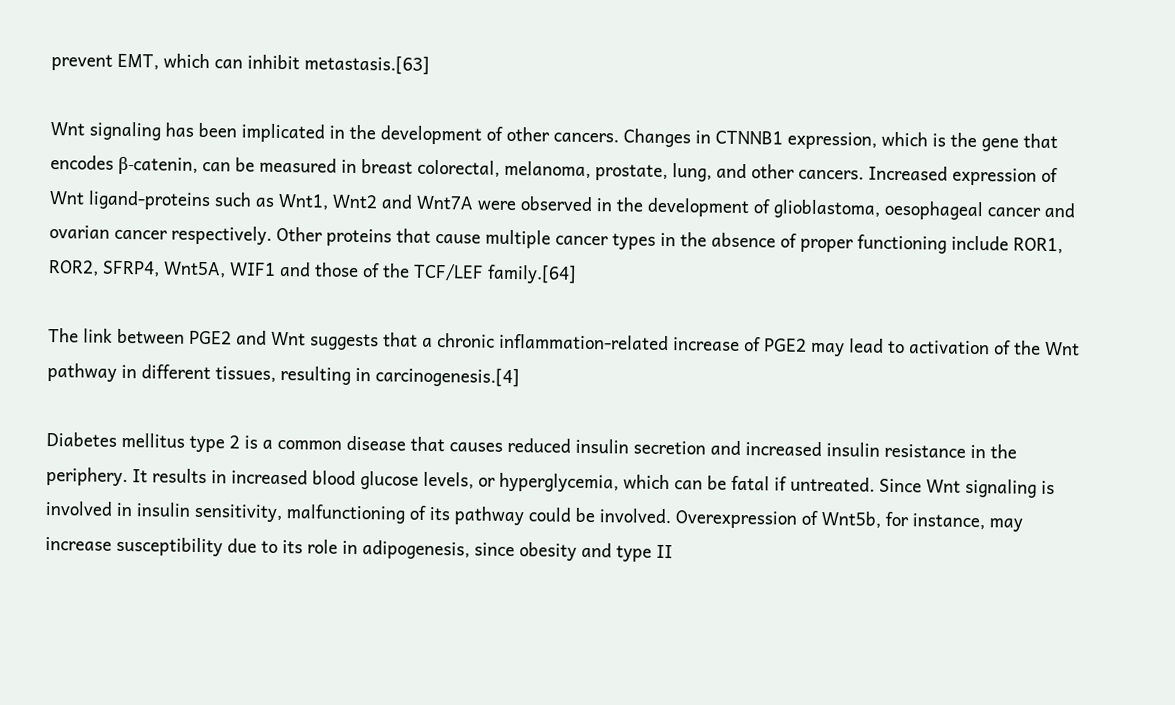prevent EMT, which can inhibit metastasis.[63]

Wnt signaling has been implicated in the development of other cancers. Changes in CTNNB1 expression, which is the gene that encodes β-catenin, can be measured in breast colorectal, melanoma, prostate, lung, and other cancers. Increased expression of Wnt ligand-proteins such as Wnt1, Wnt2 and Wnt7A were observed in the development of glioblastoma, oesophageal cancer and ovarian cancer respectively. Other proteins that cause multiple cancer types in the absence of proper functioning include ROR1, ROR2, SFRP4, Wnt5A, WIF1 and those of the TCF/LEF family.[64]

The link between PGE2 and Wnt suggests that a chronic inflammation-related increase of PGE2 may lead to activation of the Wnt pathway in different tissues, resulting in carcinogenesis.[4]

Diabetes mellitus type 2 is a common disease that causes reduced insulin secretion and increased insulin resistance in the periphery. It results in increased blood glucose levels, or hyperglycemia, which can be fatal if untreated. Since Wnt signaling is involved in insulin sensitivity, malfunctioning of its pathway could be involved. Overexpression of Wnt5b, for instance, may increase susceptibility due to its role in adipogenesis, since obesity and type II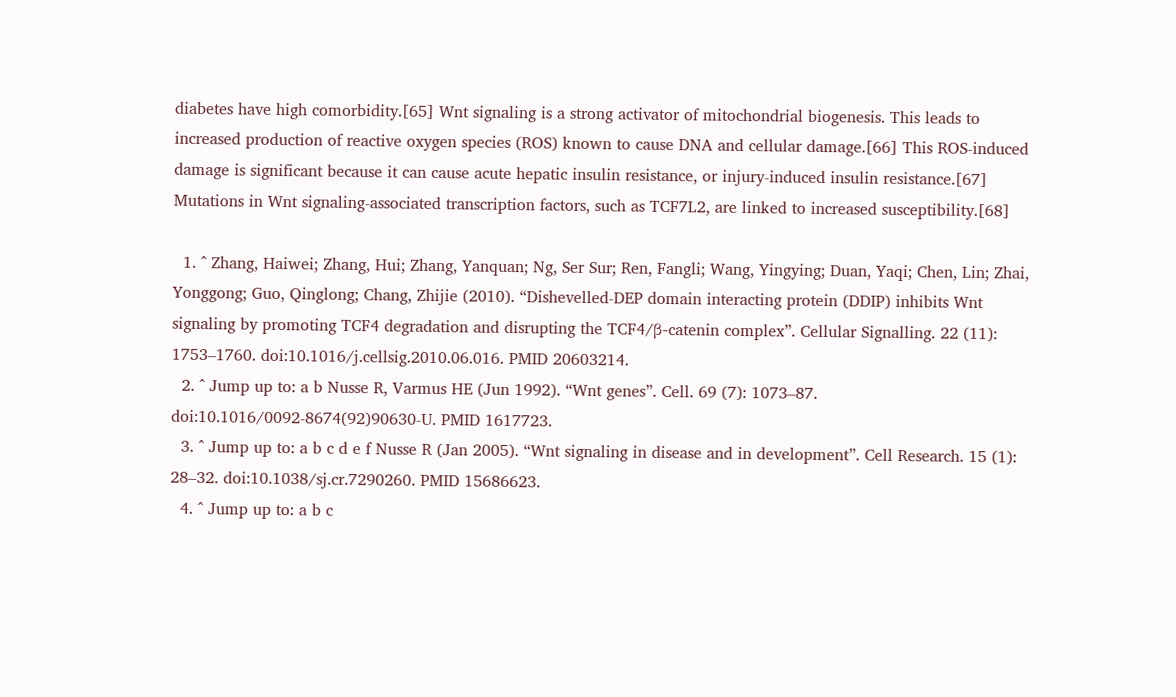diabetes have high comorbidity.[65] Wnt signaling is a strong activator of mitochondrial biogenesis. This leads to increased production of reactive oxygen species (ROS) known to cause DNA and cellular damage.[66] This ROS-induced damage is significant because it can cause acute hepatic insulin resistance, or injury-induced insulin resistance.[67] Mutations in Wnt signaling-associated transcription factors, such as TCF7L2, are linked to increased susceptibility.[68]

  1. ^ Zhang, Haiwei; Zhang, Hui; Zhang, Yanquan; Ng, Ser Sur; Ren, Fangli; Wang, Yingying; Duan, Yaqi; Chen, Lin; Zhai, Yonggong; Guo, Qinglong; Chang, Zhijie (2010). “Dishevelled-DEP domain interacting protein (DDIP) inhibits Wnt signaling by promoting TCF4 degradation and disrupting the TCF4/β-catenin complex”. Cellular Signalling. 22 (11): 1753–1760. doi:10.1016/j.cellsig.2010.06.016. PMID 20603214.
  2. ^ Jump up to: a b Nusse R, Varmus HE (Jun 1992). “Wnt genes”. Cell. 69 (7): 1073–87. doi:10.1016/0092-8674(92)90630-U. PMID 1617723.
  3. ^ Jump up to: a b c d e f Nusse R (Jan 2005). “Wnt signaling in disease and in development”. Cell Research. 15 (1): 28–32. doi:10.1038/sj.cr.7290260. PMID 15686623.
  4. ^ Jump up to: a b c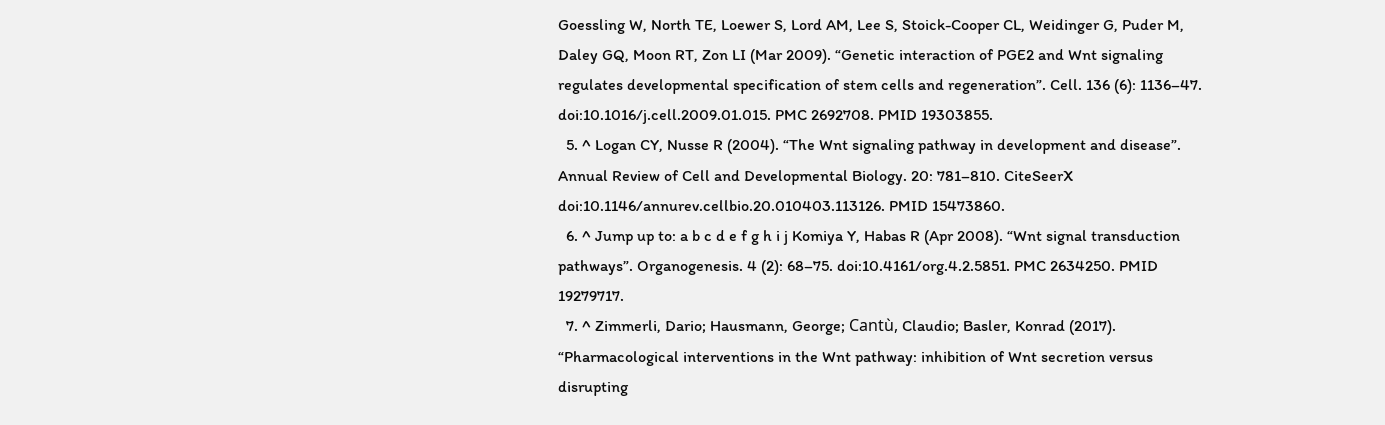Goessling W, North TE, Loewer S, Lord AM, Lee S, Stoick-Cooper CL, Weidinger G, Puder M, Daley GQ, Moon RT, Zon LI (Mar 2009). “Genetic interaction of PGE2 and Wnt signaling regulates developmental specification of stem cells and regeneration”. Cell. 136 (6): 1136–47. doi:10.1016/j.cell.2009.01.015. PMC 2692708. PMID 19303855.
  5. ^ Logan CY, Nusse R (2004). “The Wnt signaling pathway in development and disease”. Annual Review of Cell and Developmental Biology. 20: 781–810. CiteSeerX doi:10.1146/annurev.cellbio.20.010403.113126. PMID 15473860.
  6. ^ Jump up to: a b c d e f g h i j Komiya Y, Habas R (Apr 2008). “Wnt signal transduction pathways”. Organogenesis. 4 (2): 68–75. doi:10.4161/org.4.2.5851. PMC 2634250. PMID 19279717.
  7. ^ Zimmerli, Dario; Hausmann, George; Cantù, Claudio; Basler, Konrad (2017). “Pharmacological interventions in the Wnt pathway: inhibition of Wnt secretion versus disrupting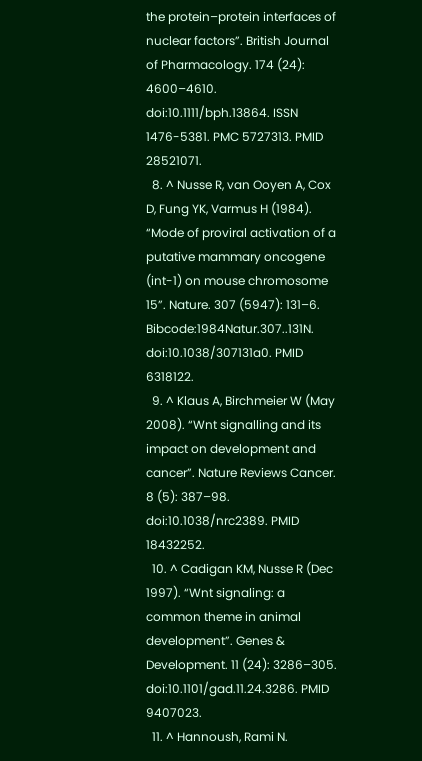the protein–protein interfaces of nuclear factors”. British Journal of Pharmacology. 174 (24): 4600–4610. doi:10.1111/bph.13864. ISSN 1476-5381. PMC 5727313. PMID 28521071.
  8. ^ Nusse R, van Ooyen A, Cox D, Fung YK, Varmus H (1984). “Mode of proviral activation of a putative mammary oncogene (int-1) on mouse chromosome 15”. Nature. 307 (5947): 131–6. Bibcode:1984Natur.307..131N. doi:10.1038/307131a0. PMID 6318122.
  9. ^ Klaus A, Birchmeier W (May 2008). “Wnt signalling and its impact on development and cancer”. Nature Reviews Cancer. 8 (5): 387–98. doi:10.1038/nrc2389. PMID 18432252.
  10. ^ Cadigan KM, Nusse R (Dec 1997). “Wnt signaling: a common theme in animal development”. Genes & Development. 11 (24): 3286–305. doi:10.1101/gad.11.24.3286. PMID 9407023.
  11. ^ Hannoush, Rami N.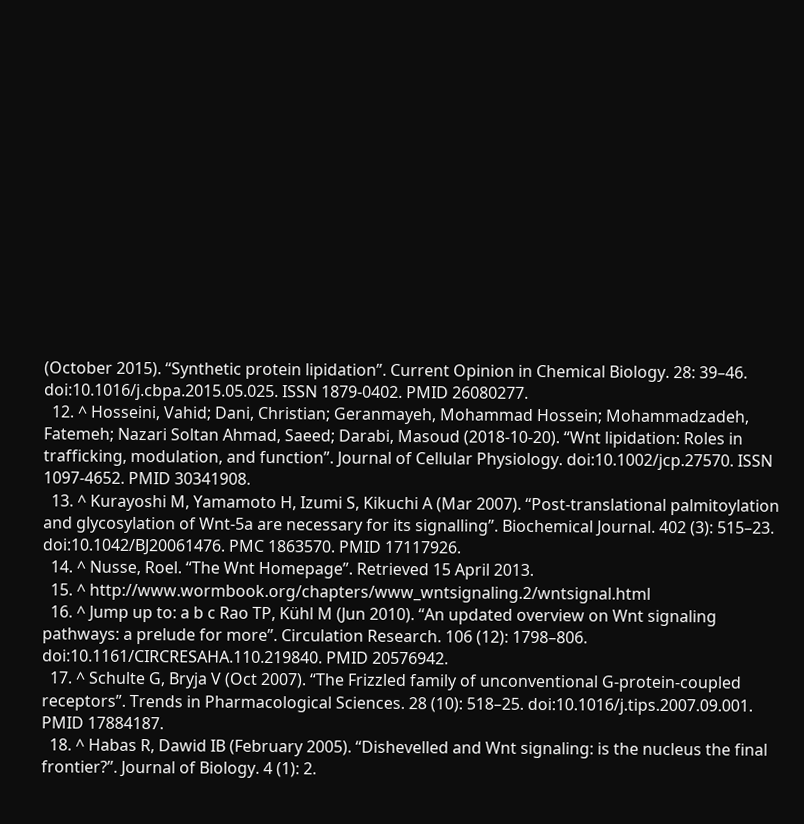(October 2015). “Synthetic protein lipidation”. Current Opinion in Chemical Biology. 28: 39–46. doi:10.1016/j.cbpa.2015.05.025. ISSN 1879-0402. PMID 26080277.
  12. ^ Hosseini, Vahid; Dani, Christian; Geranmayeh, Mohammad Hossein; Mohammadzadeh, Fatemeh; Nazari Soltan Ahmad, Saeed; Darabi, Masoud (2018-10-20). “Wnt lipidation: Roles in trafficking, modulation, and function”. Journal of Cellular Physiology. doi:10.1002/jcp.27570. ISSN 1097-4652. PMID 30341908.
  13. ^ Kurayoshi M, Yamamoto H, Izumi S, Kikuchi A (Mar 2007). “Post-translational palmitoylation and glycosylation of Wnt-5a are necessary for its signalling”. Biochemical Journal. 402 (3): 515–23. doi:10.1042/BJ20061476. PMC 1863570. PMID 17117926.
  14. ^ Nusse, Roel. “The Wnt Homepage”. Retrieved 15 April 2013.
  15. ^ http://www.wormbook.org/chapters/www_wntsignaling.2/wntsignal.html
  16. ^ Jump up to: a b c Rao TP, Kühl M (Jun 2010). “An updated overview on Wnt signaling pathways: a prelude for more”. Circulation Research. 106 (12): 1798–806. doi:10.1161/CIRCRESAHA.110.219840. PMID 20576942.
  17. ^ Schulte G, Bryja V (Oct 2007). “The Frizzled family of unconventional G-protein-coupled receptors”. Trends in Pharmacological Sciences. 28 (10): 518–25. doi:10.1016/j.tips.2007.09.001. PMID 17884187.
  18. ^ Habas R, Dawid IB (February 2005). “Dishevelled and Wnt signaling: is the nucleus the final frontier?”. Journal of Biology. 4 (1): 2.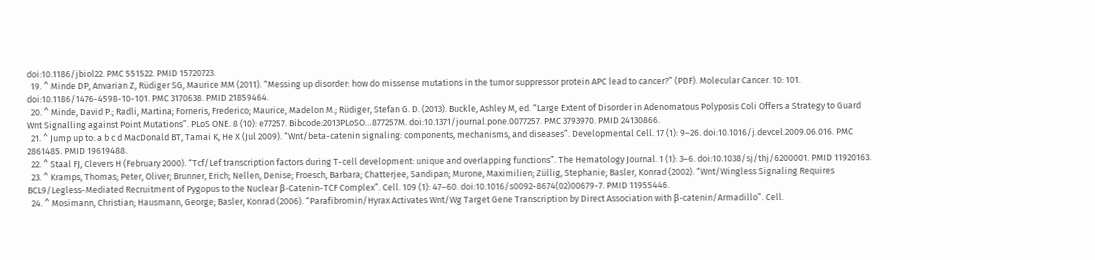doi:10.1186/jbiol22. PMC 551522. PMID 15720723.
  19. ^ Minde DP, Anvarian Z, Rüdiger SG, Maurice MM (2011). “Messing up disorder: how do missense mutations in the tumor suppressor protein APC lead to cancer?” (PDF). Molecular Cancer. 10: 101. doi:10.1186/1476-4598-10-101. PMC 3170638. PMID 21859464.
  20. ^ Minde, David P.; Radli, Martina; Forneris, Frederico; Maurice, Madelon M.; Rüdiger, Stefan G. D. (2013). Buckle, Ashley M, ed. “Large Extent of Disorder in Adenomatous Polyposis Coli Offers a Strategy to Guard Wnt Signalling against Point Mutations”. PLoS ONE. 8 (10): e77257. Bibcode:2013PLoSO…877257M. doi:10.1371/journal.pone.0077257. PMC 3793970. PMID 24130866.
  21. ^ Jump up to: a b c d MacDonald BT, Tamai K, He X (Jul 2009). “Wnt/beta-catenin signaling: components, mechanisms, and diseases”. Developmental Cell. 17 (1): 9–26. doi:10.1016/j.devcel.2009.06.016. PMC 2861485. PMID 19619488.
  22. ^ Staal FJ, Clevers H (February 2000). “Tcf/Lef transcription factors during T-cell development: unique and overlapping functions”. The Hematology Journal. 1 (1): 3–6. doi:10.1038/sj/thj/6200001. PMID 11920163.
  23. ^ Kramps, Thomas; Peter, Oliver; Brunner, Erich; Nellen, Denise; Froesch, Barbara; Chatterjee, Sandipan; Murone, Maximilien; Züllig, Stephanie; Basler, Konrad (2002). “Wnt/Wingless Signaling Requires BCL9/Legless-Mediated Recruitment of Pygopus to the Nuclear β-Catenin-TCF Complex”. Cell. 109 (1): 47–60. doi:10.1016/s0092-8674(02)00679-7. PMID 11955446.
  24. ^ Mosimann, Christian; Hausmann, George; Basler, Konrad (2006). “Parafibromin/Hyrax Activates Wnt/Wg Target Gene Transcription by Direct Association with β-catenin/Armadillo”. Cell.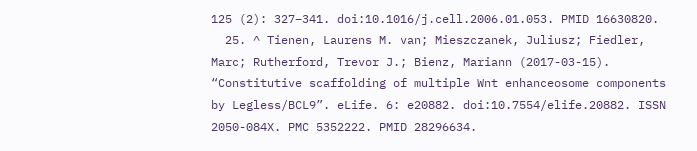125 (2): 327–341. doi:10.1016/j.cell.2006.01.053. PMID 16630820.
  25. ^ Tienen, Laurens M. van; Mieszczanek, Juliusz; Fiedler, Marc; Rutherford, Trevor J.; Bienz, Mariann (2017-03-15). “Constitutive scaffolding of multiple Wnt enhanceosome components by Legless/BCL9”. eLife. 6: e20882. doi:10.7554/elife.20882. ISSN 2050-084X. PMC 5352222. PMID 28296634.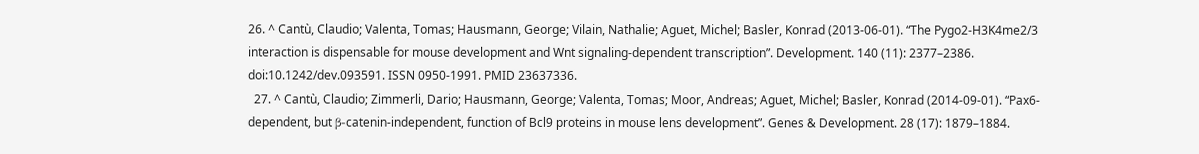26. ^ Cantù, Claudio; Valenta, Tomas; Hausmann, George; Vilain, Nathalie; Aguet, Michel; Basler, Konrad (2013-06-01). “The Pygo2-H3K4me2/3 interaction is dispensable for mouse development and Wnt signaling-dependent transcription”. Development. 140 (11): 2377–2386. doi:10.1242/dev.093591. ISSN 0950-1991. PMID 23637336.
  27. ^ Cantù, Claudio; Zimmerli, Dario; Hausmann, George; Valenta, Tomas; Moor, Andreas; Aguet, Michel; Basler, Konrad (2014-09-01). “Pax6-dependent, but β-catenin-independent, function of Bcl9 proteins in mouse lens development”. Genes & Development. 28 (17): 1879–1884.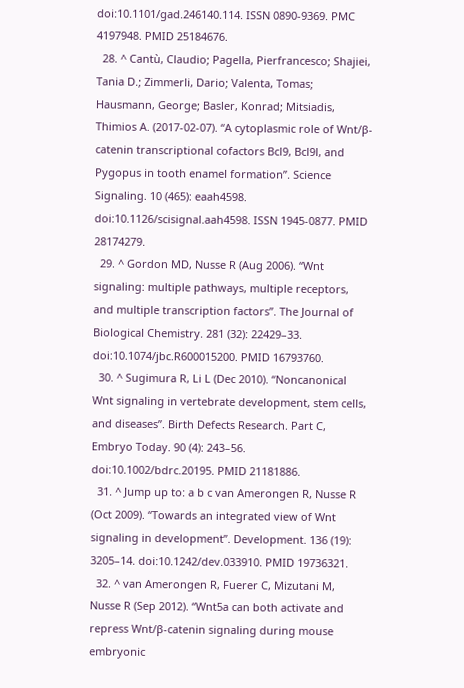doi:10.1101/gad.246140.114. ISSN 0890-9369. PMC 4197948. PMID 25184676.
  28. ^ Cantù, Claudio; Pagella, Pierfrancesco; Shajiei, Tania D.; Zimmerli, Dario; Valenta, Tomas; Hausmann, George; Basler, Konrad; Mitsiadis, Thimios A. (2017-02-07). “A cytoplasmic role of Wnt/β-catenin transcriptional cofactors Bcl9, Bcl9l, and Pygopus in tooth enamel formation”. Science Signaling. 10 (465): eaah4598. doi:10.1126/scisignal.aah4598. ISSN 1945-0877. PMID 28174279.
  29. ^ Gordon MD, Nusse R (Aug 2006). “Wnt signaling: multiple pathways, multiple receptors, and multiple transcription factors”. The Journal of Biological Chemistry. 281 (32): 22429–33. doi:10.1074/jbc.R600015200. PMID 16793760.
  30. ^ Sugimura R, Li L (Dec 2010). “Noncanonical Wnt signaling in vertebrate development, stem cells, and diseases”. Birth Defects Research. Part C, Embryo Today. 90 (4): 243–56. doi:10.1002/bdrc.20195. PMID 21181886.
  31. ^ Jump up to: a b c van Amerongen R, Nusse R (Oct 2009). “Towards an integrated view of Wnt signaling in development”. Development. 136 (19): 3205–14. doi:10.1242/dev.033910. PMID 19736321.
  32. ^ van Amerongen R, Fuerer C, Mizutani M, Nusse R (Sep 2012). “Wnt5a can both activate and repress Wnt/β-catenin signaling during mouse embryonic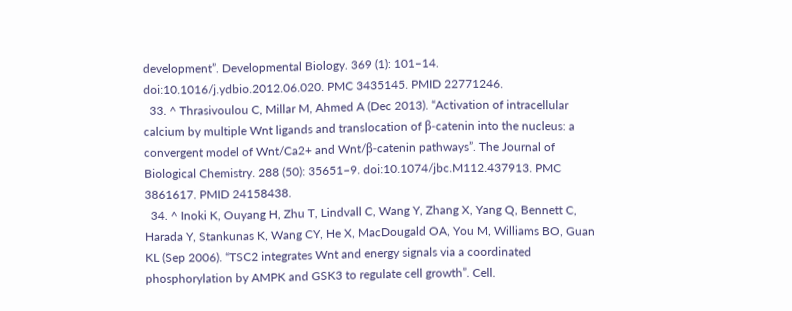development”. Developmental Biology. 369 (1): 101–14. doi:10.1016/j.ydbio.2012.06.020. PMC 3435145. PMID 22771246.
  33. ^ Thrasivoulou C, Millar M, Ahmed A (Dec 2013). “Activation of intracellular calcium by multiple Wnt ligands and translocation of β-catenin into the nucleus: a convergent model of Wnt/Ca2+ and Wnt/β-catenin pathways”. The Journal of Biological Chemistry. 288 (50): 35651–9. doi:10.1074/jbc.M112.437913. PMC 3861617. PMID 24158438.
  34. ^ Inoki K, Ouyang H, Zhu T, Lindvall C, Wang Y, Zhang X, Yang Q, Bennett C, Harada Y, Stankunas K, Wang CY, He X, MacDougald OA, You M, Williams BO, Guan KL (Sep 2006). “TSC2 integrates Wnt and energy signals via a coordinated phosphorylation by AMPK and GSK3 to regulate cell growth”. Cell.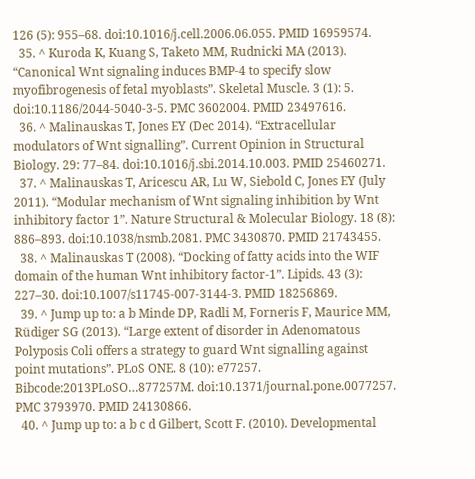126 (5): 955–68. doi:10.1016/j.cell.2006.06.055. PMID 16959574.
  35. ^ Kuroda K, Kuang S, Taketo MM, Rudnicki MA (2013). “Canonical Wnt signaling induces BMP-4 to specify slow myofibrogenesis of fetal myoblasts”. Skeletal Muscle. 3 (1): 5. doi:10.1186/2044-5040-3-5. PMC 3602004. PMID 23497616.
  36. ^ Malinauskas T, Jones EY (Dec 2014). “Extracellular modulators of Wnt signalling”. Current Opinion in Structural Biology. 29: 77–84. doi:10.1016/j.sbi.2014.10.003. PMID 25460271.
  37. ^ Malinauskas T, Aricescu AR, Lu W, Siebold C, Jones EY (July 2011). “Modular mechanism of Wnt signaling inhibition by Wnt inhibitory factor 1”. Nature Structural & Molecular Biology. 18 (8): 886–893. doi:10.1038/nsmb.2081. PMC 3430870. PMID 21743455.
  38. ^ Malinauskas T (2008). “Docking of fatty acids into the WIF domain of the human Wnt inhibitory factor-1”. Lipids. 43 (3): 227–30. doi:10.1007/s11745-007-3144-3. PMID 18256869.
  39. ^ Jump up to: a b Minde DP, Radli M, Forneris F, Maurice MM, Rüdiger SG (2013). “Large extent of disorder in Adenomatous Polyposis Coli offers a strategy to guard Wnt signalling against point mutations”. PLoS ONE. 8 (10): e77257. Bibcode:2013PLoSO…877257M. doi:10.1371/journal.pone.0077257. PMC 3793970. PMID 24130866.
  40. ^ Jump up to: a b c d Gilbert, Scott F. (2010). Developmental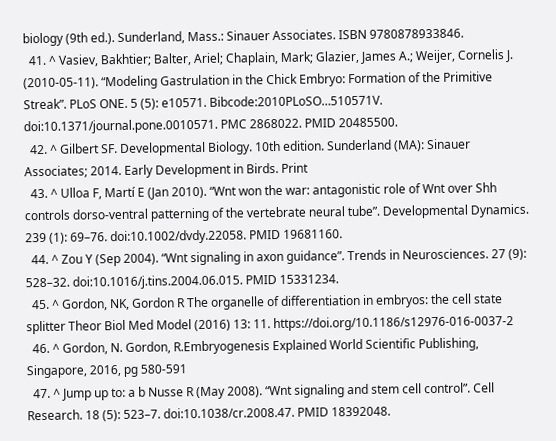biology (9th ed.). Sunderland, Mass.: Sinauer Associates. ISBN 9780878933846.
  41. ^ Vasiev, Bakhtier; Balter, Ariel; Chaplain, Mark; Glazier, James A.; Weijer, Cornelis J. (2010-05-11). “Modeling Gastrulation in the Chick Embryo: Formation of the Primitive Streak”. PLoS ONE. 5 (5): e10571. Bibcode:2010PLoSO…510571V. doi:10.1371/journal.pone.0010571. PMC 2868022. PMID 20485500.
  42. ^ Gilbert SF. Developmental Biology. 10th edition. Sunderland (MA): Sinauer Associates; 2014. Early Development in Birds. Print
  43. ^ Ulloa F, Martí E (Jan 2010). “Wnt won the war: antagonistic role of Wnt over Shh controls dorso-ventral patterning of the vertebrate neural tube”. Developmental Dynamics. 239 (1): 69–76. doi:10.1002/dvdy.22058. PMID 19681160.
  44. ^ Zou Y (Sep 2004). “Wnt signaling in axon guidance”. Trends in Neurosciences. 27 (9): 528–32. doi:10.1016/j.tins.2004.06.015. PMID 15331234.
  45. ^ Gordon, NK, Gordon R The organelle of differentiation in embryos: the cell state splitter Theor Biol Med Model (2016) 13: 11. https://doi.org/10.1186/s12976-016-0037-2
  46. ^ Gordon, N. Gordon, R.Embryogenesis Explained World Scientific Publishing, Singapore, 2016, pg 580-591
  47. ^ Jump up to: a b Nusse R (May 2008). “Wnt signaling and stem cell control”. Cell Research. 18 (5): 523–7. doi:10.1038/cr.2008.47. PMID 18392048.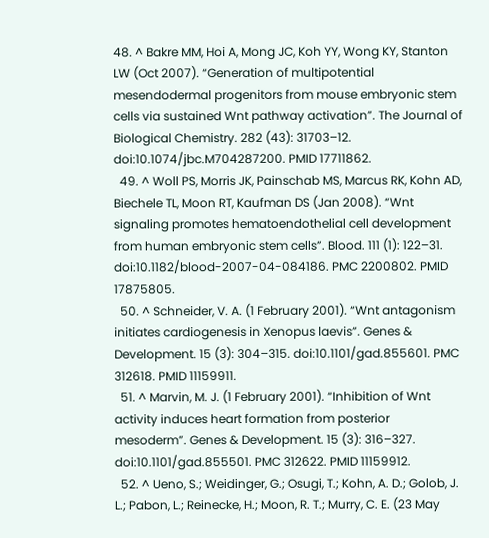48. ^ Bakre MM, Hoi A, Mong JC, Koh YY, Wong KY, Stanton LW (Oct 2007). “Generation of multipotential mesendodermal progenitors from mouse embryonic stem cells via sustained Wnt pathway activation”. The Journal of Biological Chemistry. 282 (43): 31703–12. doi:10.1074/jbc.M704287200. PMID 17711862.
  49. ^ Woll PS, Morris JK, Painschab MS, Marcus RK, Kohn AD, Biechele TL, Moon RT, Kaufman DS (Jan 2008). “Wnt signaling promotes hematoendothelial cell development from human embryonic stem cells”. Blood. 111 (1): 122–31. doi:10.1182/blood-2007-04-084186. PMC 2200802. PMID 17875805.
  50. ^ Schneider, V. A. (1 February 2001). “Wnt antagonism initiates cardiogenesis in Xenopus laevis”. Genes & Development. 15 (3): 304–315. doi:10.1101/gad.855601. PMC 312618. PMID 11159911.
  51. ^ Marvin, M. J. (1 February 2001). “Inhibition of Wnt activity induces heart formation from posterior mesoderm”. Genes & Development. 15 (3): 316–327. doi:10.1101/gad.855501. PMC 312622. PMID 11159912.
  52. ^ Ueno, S.; Weidinger, G.; Osugi, T.; Kohn, A. D.; Golob, J. L.; Pabon, L.; Reinecke, H.; Moon, R. T.; Murry, C. E. (23 May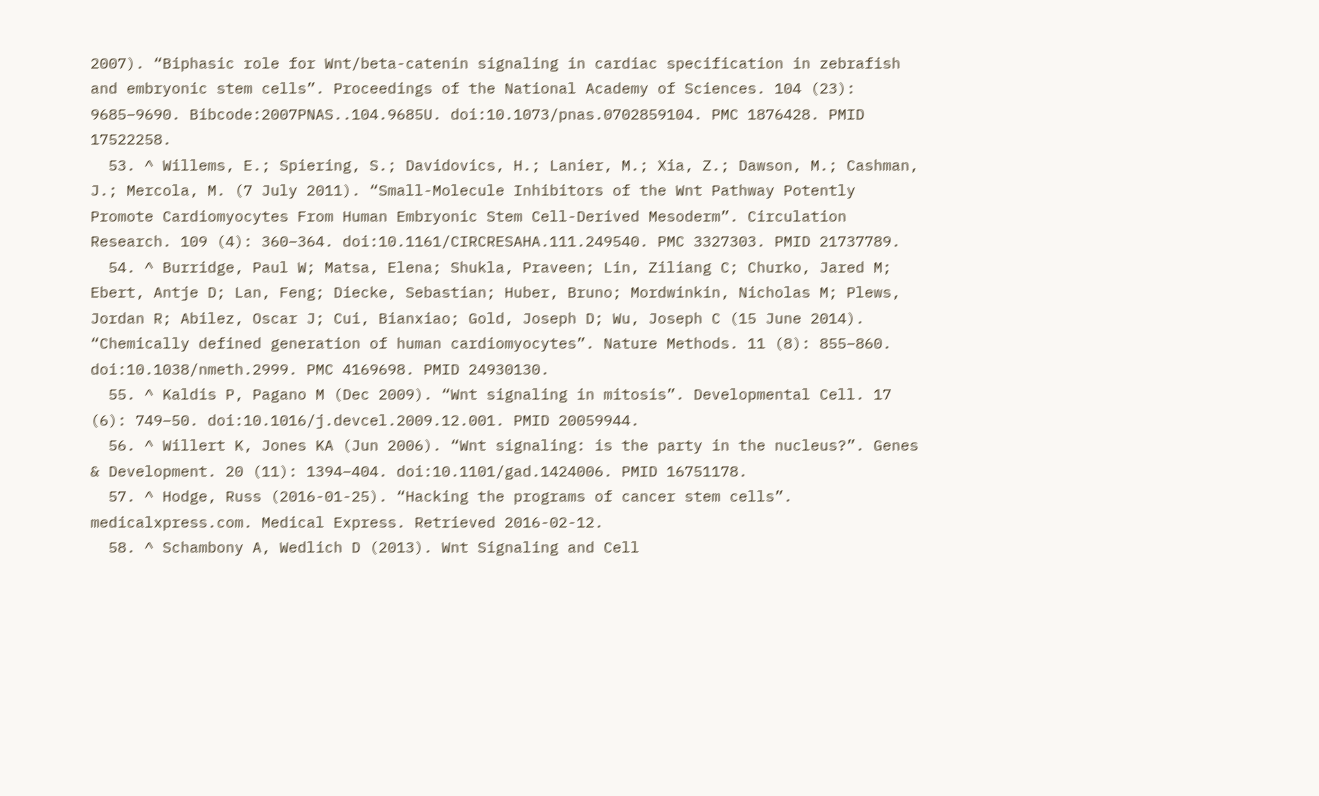2007). “Biphasic role for Wnt/beta-catenin signaling in cardiac specification in zebrafish and embryonic stem cells”. Proceedings of the National Academy of Sciences. 104 (23): 9685–9690. Bibcode:2007PNAS..104.9685U. doi:10.1073/pnas.0702859104. PMC 1876428. PMID 17522258.
  53. ^ Willems, E.; Spiering, S.; Davidovics, H.; Lanier, M.; Xia, Z.; Dawson, M.; Cashman, J.; Mercola, M. (7 July 2011). “Small-Molecule Inhibitors of the Wnt Pathway Potently Promote Cardiomyocytes From Human Embryonic Stem Cell-Derived Mesoderm”. Circulation Research. 109 (4): 360–364. doi:10.1161/CIRCRESAHA.111.249540. PMC 3327303. PMID 21737789.
  54. ^ Burridge, Paul W; Matsa, Elena; Shukla, Praveen; Lin, Ziliang C; Churko, Jared M; Ebert, Antje D; Lan, Feng; Diecke, Sebastian; Huber, Bruno; Mordwinkin, Nicholas M; Plews, Jordan R; Abilez, Oscar J; Cui, Bianxiao; Gold, Joseph D; Wu, Joseph C (15 June 2014). “Chemically defined generation of human cardiomyocytes”. Nature Methods. 11 (8): 855–860. doi:10.1038/nmeth.2999. PMC 4169698. PMID 24930130.
  55. ^ Kaldis P, Pagano M (Dec 2009). “Wnt signaling in mitosis”. Developmental Cell. 17 (6): 749–50. doi:10.1016/j.devcel.2009.12.001. PMID 20059944.
  56. ^ Willert K, Jones KA (Jun 2006). “Wnt signaling: is the party in the nucleus?”. Genes & Development. 20 (11): 1394–404. doi:10.1101/gad.1424006. PMID 16751178.
  57. ^ Hodge, Russ (2016-01-25). “Hacking the programs of cancer stem cells”. medicalxpress.com. Medical Express. Retrieved 2016-02-12.
  58. ^ Schambony A, Wedlich D (2013). Wnt Signaling and Cell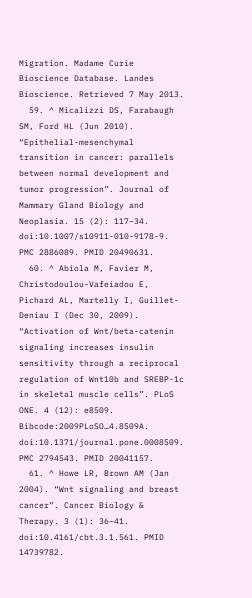Migration. Madame Curie Bioscience Database. Landes Bioscience. Retrieved 7 May 2013.
  59. ^ Micalizzi DS, Farabaugh SM, Ford HL (Jun 2010). “Epithelial-mesenchymal transition in cancer: parallels between normal development and tumor progression”. Journal of Mammary Gland Biology and Neoplasia. 15 (2): 117–34. doi:10.1007/s10911-010-9178-9. PMC 2886089. PMID 20490631.
  60. ^ Abiola M, Favier M, Christodoulou-Vafeiadou E, Pichard AL, Martelly I, Guillet-Deniau I (Dec 30, 2009). “Activation of Wnt/beta-catenin signaling increases insulin sensitivity through a reciprocal regulation of Wnt10b and SREBP-1c in skeletal muscle cells”. PLoS ONE. 4 (12): e8509. Bibcode:2009PLoSO…4.8509A. doi:10.1371/journal.pone.0008509. PMC 2794543. PMID 20041157.
  61. ^ Howe LR, Brown AM (Jan 2004). “Wnt signaling and breast cancer”. Cancer Biology & Therapy. 3 (1): 36–41. doi:10.4161/cbt.3.1.561. PMID 14739782.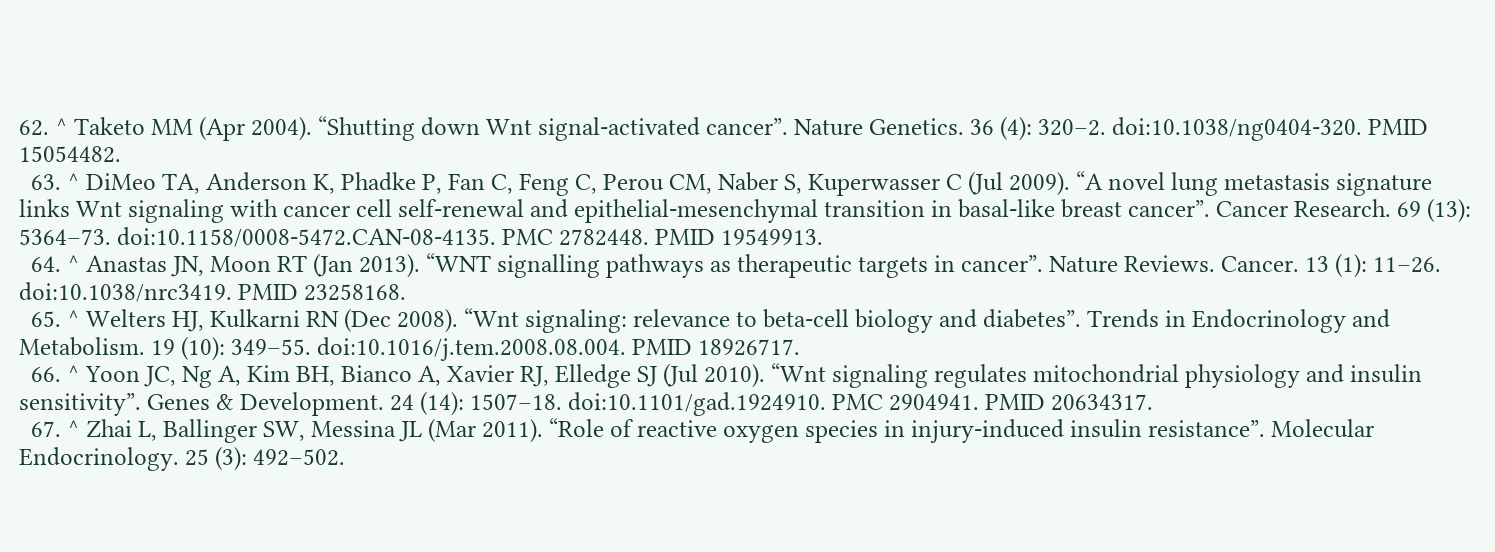62. ^ Taketo MM (Apr 2004). “Shutting down Wnt signal-activated cancer”. Nature Genetics. 36 (4): 320–2. doi:10.1038/ng0404-320. PMID 15054482.
  63. ^ DiMeo TA, Anderson K, Phadke P, Fan C, Feng C, Perou CM, Naber S, Kuperwasser C (Jul 2009). “A novel lung metastasis signature links Wnt signaling with cancer cell self-renewal and epithelial-mesenchymal transition in basal-like breast cancer”. Cancer Research. 69 (13): 5364–73. doi:10.1158/0008-5472.CAN-08-4135. PMC 2782448. PMID 19549913.
  64. ^ Anastas JN, Moon RT (Jan 2013). “WNT signalling pathways as therapeutic targets in cancer”. Nature Reviews. Cancer. 13 (1): 11–26. doi:10.1038/nrc3419. PMID 23258168.
  65. ^ Welters HJ, Kulkarni RN (Dec 2008). “Wnt signaling: relevance to beta-cell biology and diabetes”. Trends in Endocrinology and Metabolism. 19 (10): 349–55. doi:10.1016/j.tem.2008.08.004. PMID 18926717.
  66. ^ Yoon JC, Ng A, Kim BH, Bianco A, Xavier RJ, Elledge SJ (Jul 2010). “Wnt signaling regulates mitochondrial physiology and insulin sensitivity”. Genes & Development. 24 (14): 1507–18. doi:10.1101/gad.1924910. PMC 2904941. PMID 20634317.
  67. ^ Zhai L, Ballinger SW, Messina JL (Mar 2011). “Role of reactive oxygen species in injury-induced insulin resistance”. Molecular Endocrinology. 25 (3): 492–502.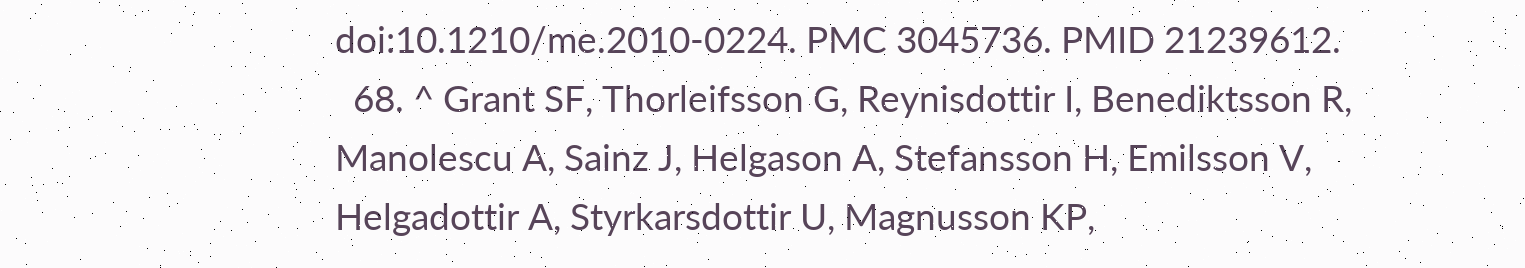doi:10.1210/me.2010-0224. PMC 3045736. PMID 21239612.
  68. ^ Grant SF, Thorleifsson G, Reynisdottir I, Benediktsson R, Manolescu A, Sainz J, Helgason A, Stefansson H, Emilsson V, Helgadottir A, Styrkarsdottir U, Magnusson KP,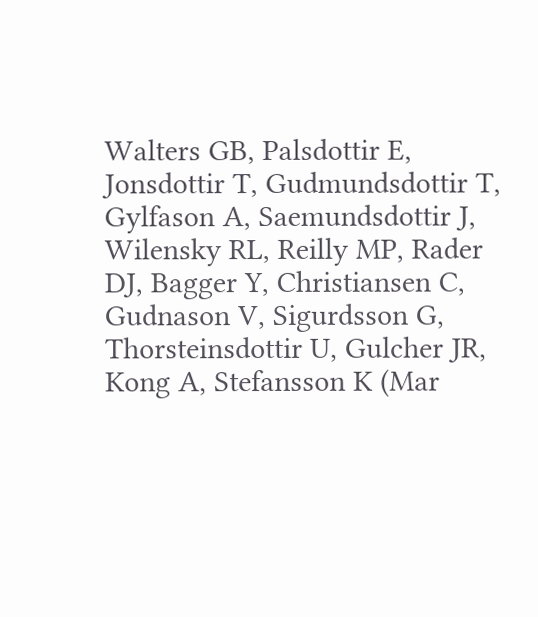Walters GB, Palsdottir E, Jonsdottir T, Gudmundsdottir T, Gylfason A, Saemundsdottir J, Wilensky RL, Reilly MP, Rader DJ, Bagger Y, Christiansen C, Gudnason V, Sigurdsson G, Thorsteinsdottir U, Gulcher JR, Kong A, Stefansson K (Mar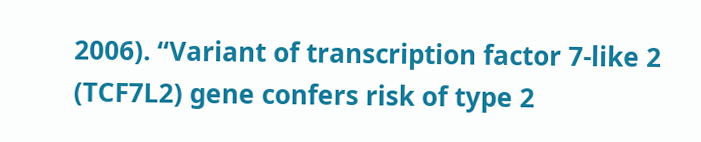2006). “Variant of transcription factor 7-like 2 (TCF7L2) gene confers risk of type 2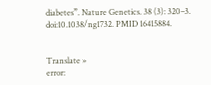diabetes”. Nature Genetics. 38 (3): 320–3. doi:10.1038/ng1732. PMID 16415884.


Translate »
error: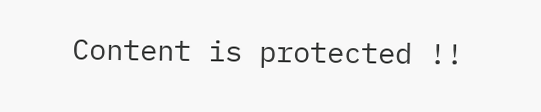Content is protected !!